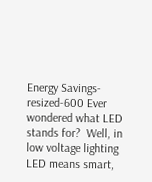Energy Savings-resized-600 Ever wondered what LED stands for?  Well, in low voltage lighting LED means smart,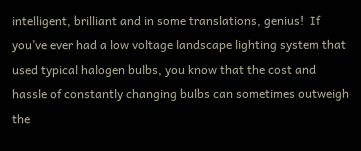intelligent, brilliant and in some translations, genius!  If you’ve ever had a low voltage landscape lighting system that used typical halogen bulbs, you know that the cost and hassle of constantly changing bulbs can sometimes outweigh the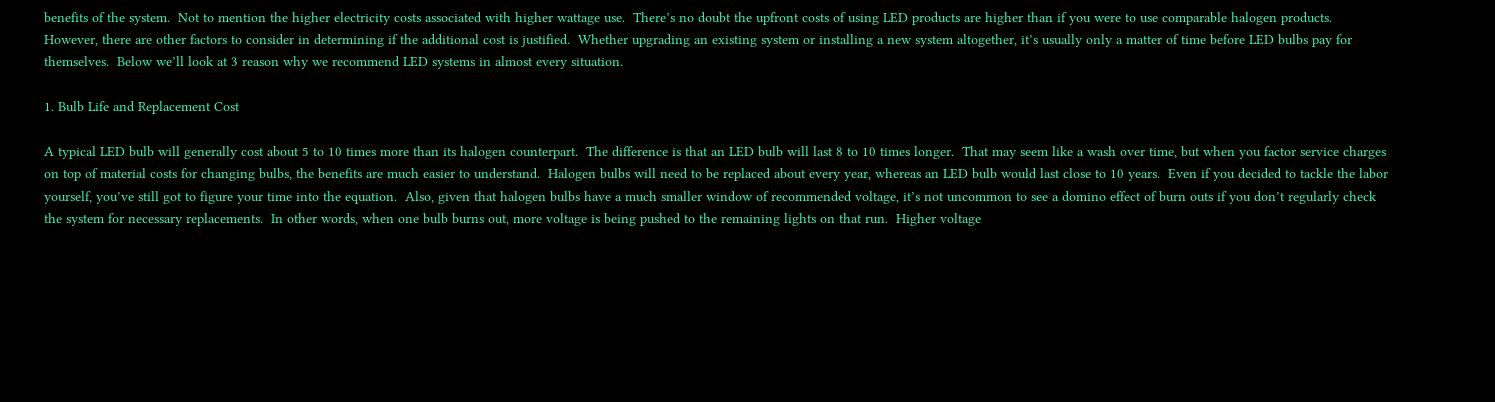benefits of the system.  Not to mention the higher electricity costs associated with higher wattage use.  There’s no doubt the upfront costs of using LED products are higher than if you were to use comparable halogen products.  However, there are other factors to consider in determining if the additional cost is justified.  Whether upgrading an existing system or installing a new system altogether, it’s usually only a matter of time before LED bulbs pay for themselves.  Below we’ll look at 3 reason why we recommend LED systems in almost every situation.

1. Bulb Life and Replacement Cost

A typical LED bulb will generally cost about 5 to 10 times more than its halogen counterpart.  The difference is that an LED bulb will last 8 to 10 times longer.  That may seem like a wash over time, but when you factor service charges on top of material costs for changing bulbs, the benefits are much easier to understand.  Halogen bulbs will need to be replaced about every year, whereas an LED bulb would last close to 10 years.  Even if you decided to tackle the labor yourself, you’ve still got to figure your time into the equation.  Also, given that halogen bulbs have a much smaller window of recommended voltage, it’s not uncommon to see a domino effect of burn outs if you don’t regularly check the system for necessary replacements.  In other words, when one bulb burns out, more voltage is being pushed to the remaining lights on that run.  Higher voltage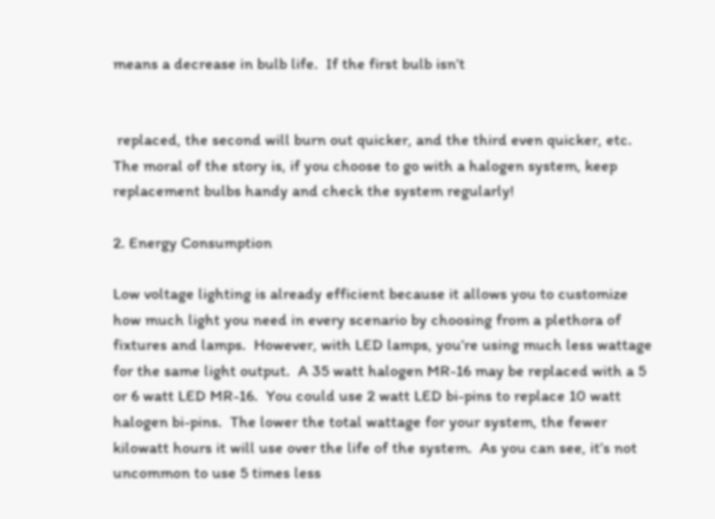means a decrease in bulb life.  If the first bulb isn’t


 replaced, the second will burn out quicker, and the third even quicker, etc.  The moral of the story is, if you choose to go with a halogen system, keep replacement bulbs handy and check the system regularly!

2. Energy Consumption

Low voltage lighting is already efficient because it allows you to customize how much light you need in every scenario by choosing from a plethora of fixtures and lamps.  However, with LED lamps, you’re using much less wattage for the same light output.  A 35 watt halogen MR-16 may be replaced with a 5 or 6 watt LED MR-16.  You could use 2 watt LED bi-pins to replace 10 watt halogen bi-pins.  The lower the total wattage for your system, the fewer kilowatt hours it will use over the life of the system.  As you can see, it’s not uncommon to use 5 times less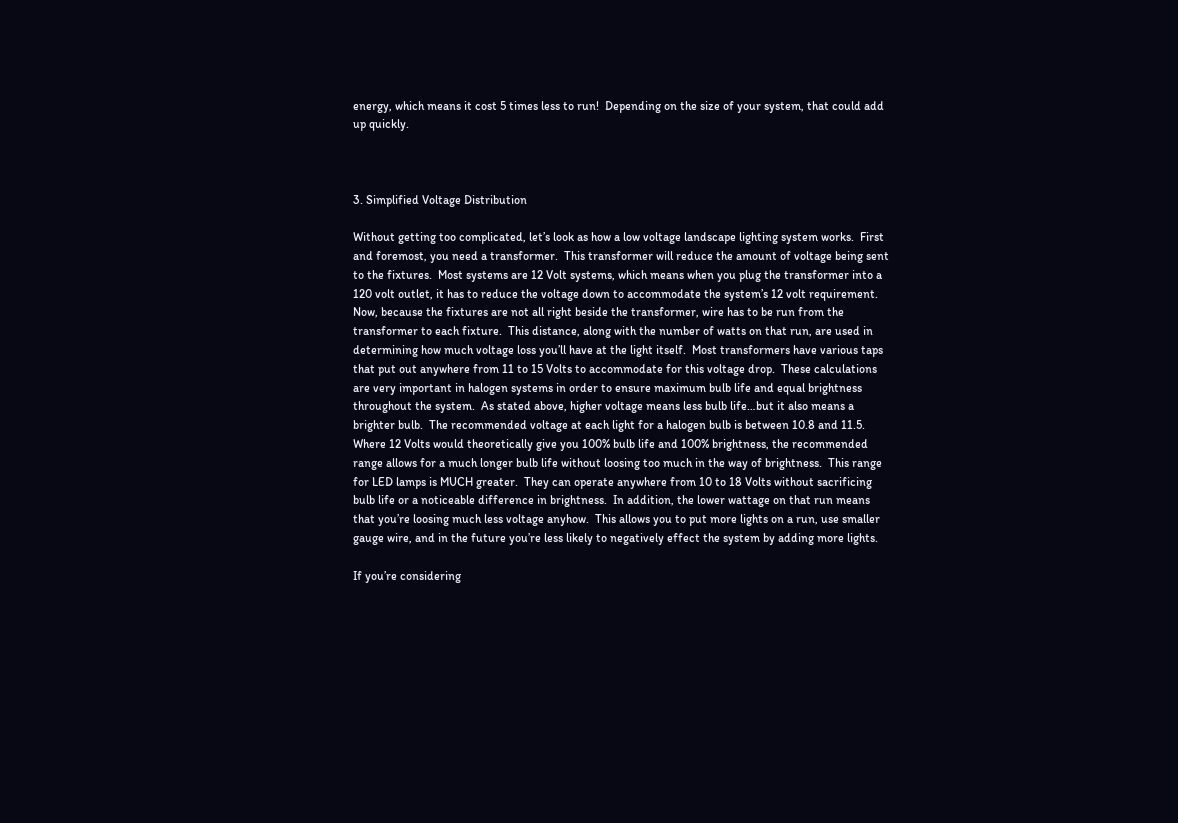energy, which means it cost 5 times less to run!  Depending on the size of your system, that could add up quickly.



3. Simplified Voltage Distribution

Without getting too complicated, let’s look as how a low voltage landscape lighting system works.  First and foremost, you need a transformer.  This transformer will reduce the amount of voltage being sent to the fixtures.  Most systems are 12 Volt systems, which means when you plug the transformer into a 120 volt outlet, it has to reduce the voltage down to accommodate the system’s 12 volt requirement.  Now, because the fixtures are not all right beside the transformer, wire has to be run from the transformer to each fixture.  This distance, along with the number of watts on that run, are used in determining how much voltage loss you’ll have at the light itself.  Most transformers have various taps that put out anywhere from 11 to 15 Volts to accommodate for this voltage drop.  These calculations are very important in halogen systems in order to ensure maximum bulb life and equal brightness throughout the system.  As stated above, higher voltage means less bulb life…but it also means a brighter bulb.  The recommended voltage at each light for a halogen bulb is between 10.8 and 11.5.  Where 12 Volts would theoretically give you 100% bulb life and 100% brightness, the recommended range allows for a much longer bulb life without loosing too much in the way of brightness.  This range for LED lamps is MUCH greater.  They can operate anywhere from 10 to 18 Volts without sacrificing bulb life or a noticeable difference in brightness.  In addition, the lower wattage on that run means that you’re loosing much less voltage anyhow.  This allows you to put more lights on a run, use smaller gauge wire, and in the future you’re less likely to negatively effect the system by adding more lights.

If you’re considering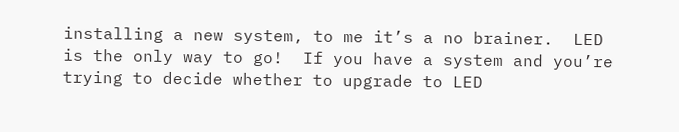installing a new system, to me it’s a no brainer.  LED is the only way to go!  If you have a system and you’re trying to decide whether to upgrade to LED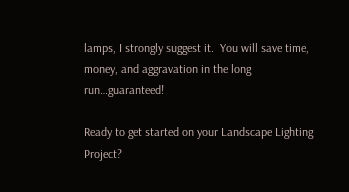lamps, I strongly suggest it.  You will save time, money, and aggravation in the long run…guaranteed!

Ready to get started on your Landscape Lighting Project?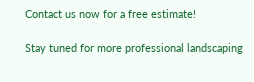Contact us now for a free estimate!

Stay tuned for more professional landscaping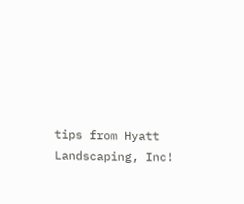tips from Hyatt Landscaping, Inc!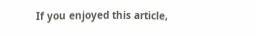If you enjoyed this article,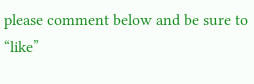please comment below and be sure to “like”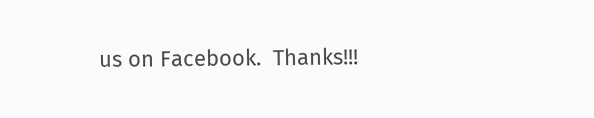us on Facebook.  Thanks!!!